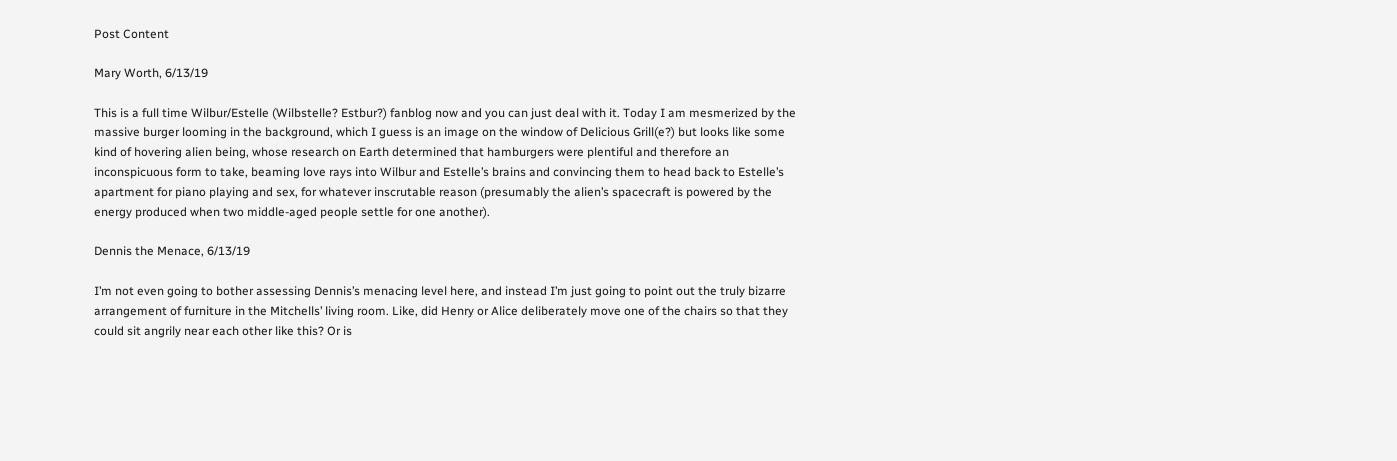Post Content

Mary Worth, 6/13/19

This is a full time Wilbur/Estelle (Wilbstelle? Estbur?) fanblog now and you can just deal with it. Today I am mesmerized by the massive burger looming in the background, which I guess is an image on the window of Delicious Grill(e?) but looks like some kind of hovering alien being, whose research on Earth determined that hamburgers were plentiful and therefore an inconspicuous form to take, beaming love rays into Wilbur and Estelle’s brains and convincing them to head back to Estelle’s apartment for piano playing and sex, for whatever inscrutable reason (presumably the alien’s spacecraft is powered by the energy produced when two middle-aged people settle for one another).

Dennis the Menace, 6/13/19

I’m not even going to bother assessing Dennis’s menacing level here, and instead I’m just going to point out the truly bizarre arrangement of furniture in the Mitchells’ living room. Like, did Henry or Alice deliberately move one of the chairs so that they could sit angrily near each other like this? Or is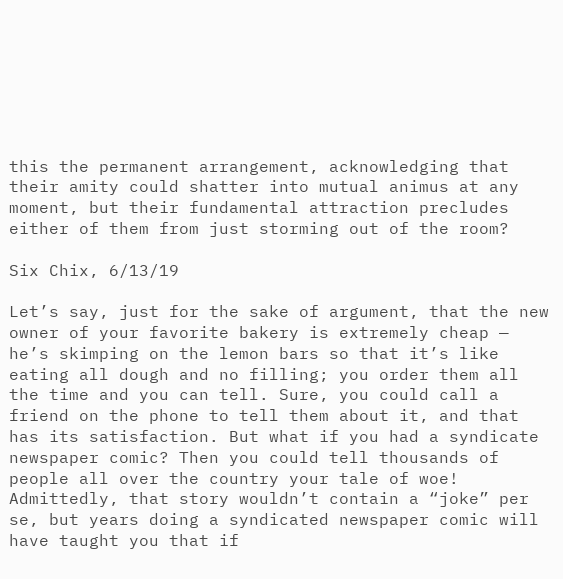this the permanent arrangement, acknowledging that their amity could shatter into mutual animus at any moment, but their fundamental attraction precludes either of them from just storming out of the room?

Six Chix, 6/13/19

Let’s say, just for the sake of argument, that the new owner of your favorite bakery is extremely cheap — he’s skimping on the lemon bars so that it’s like eating all dough and no filling; you order them all the time and you can tell. Sure, you could call a friend on the phone to tell them about it, and that has its satisfaction. But what if you had a syndicate newspaper comic? Then you could tell thousands of people all over the country your tale of woe! Admittedly, that story wouldn’t contain a “joke” per se, but years doing a syndicated newspaper comic will have taught you that if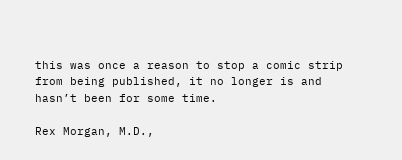this was once a reason to stop a comic strip from being published, it no longer is and hasn’t been for some time.

Rex Morgan, M.D.,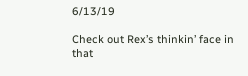6/13/19

Check out Rex’s thinkin’ face in that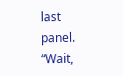last panel. “Wait,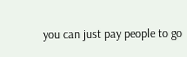you can just pay people to go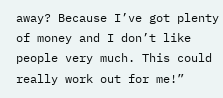away? Because I’ve got plenty of money and I don’t like people very much. This could really work out for me!”